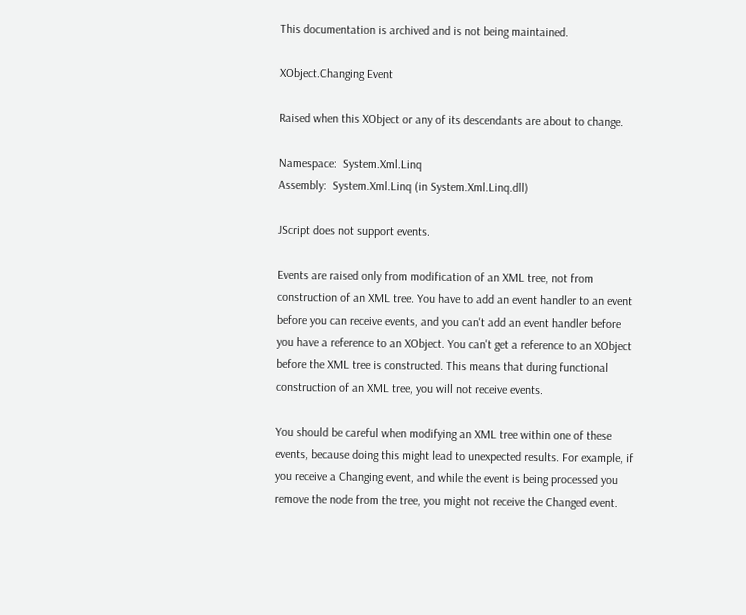This documentation is archived and is not being maintained.

XObject.Changing Event

Raised when this XObject or any of its descendants are about to change.

Namespace:  System.Xml.Linq
Assembly:  System.Xml.Linq (in System.Xml.Linq.dll)

JScript does not support events.

Events are raised only from modification of an XML tree, not from construction of an XML tree. You have to add an event handler to an event before you can receive events, and you can't add an event handler before you have a reference to an XObject. You can't get a reference to an XObject before the XML tree is constructed. This means that during functional construction of an XML tree, you will not receive events.

You should be careful when modifying an XML tree within one of these events, because doing this might lead to unexpected results. For example, if you receive a Changing event, and while the event is being processed you remove the node from the tree, you might not receive the Changed event.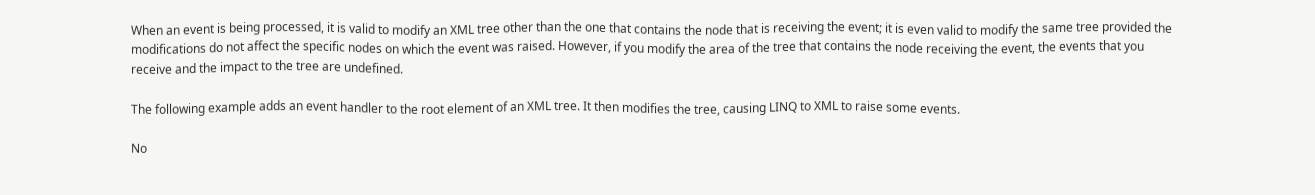When an event is being processed, it is valid to modify an XML tree other than the one that contains the node that is receiving the event; it is even valid to modify the same tree provided the modifications do not affect the specific nodes on which the event was raised. However, if you modify the area of the tree that contains the node receiving the event, the events that you receive and the impact to the tree are undefined.

The following example adds an event handler to the root element of an XML tree. It then modifies the tree, causing LINQ to XML to raise some events.

No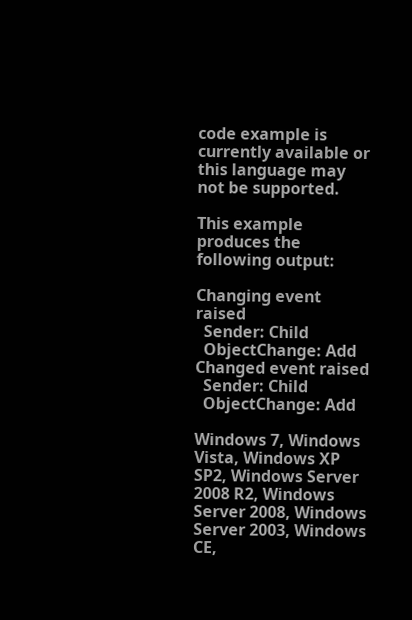code example is currently available or this language may not be supported.

This example produces the following output:

Changing event raised
  Sender: Child
  ObjectChange: Add
Changed event raised
  Sender: Child
  ObjectChange: Add

Windows 7, Windows Vista, Windows XP SP2, Windows Server 2008 R2, Windows Server 2008, Windows Server 2003, Windows CE,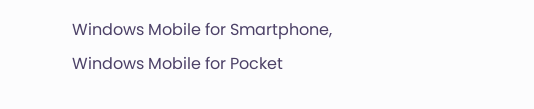Windows Mobile for Smartphone, Windows Mobile for Pocket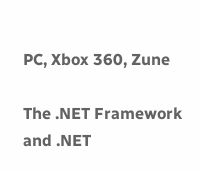PC, Xbox 360, Zune

The .NET Framework and .NET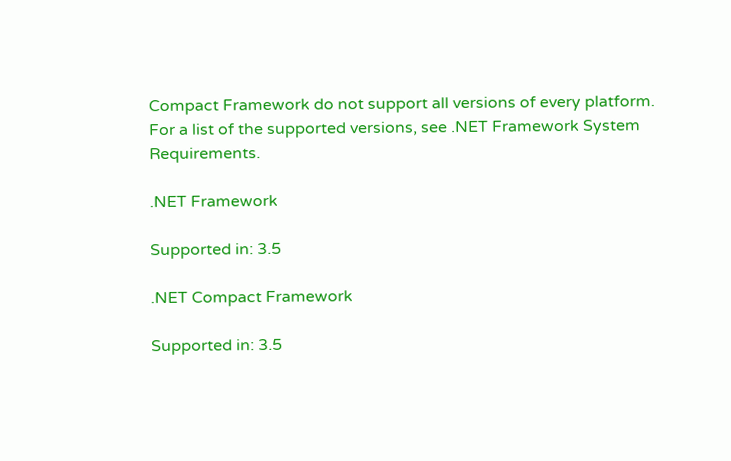Compact Framework do not support all versions of every platform. For a list of the supported versions, see .NET Framework System Requirements.

.NET Framework

Supported in: 3.5

.NET Compact Framework

Supported in: 3.5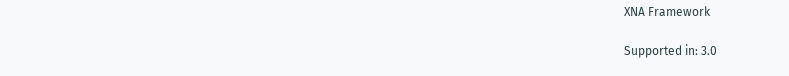XNA Framework

Supported in: 3.0